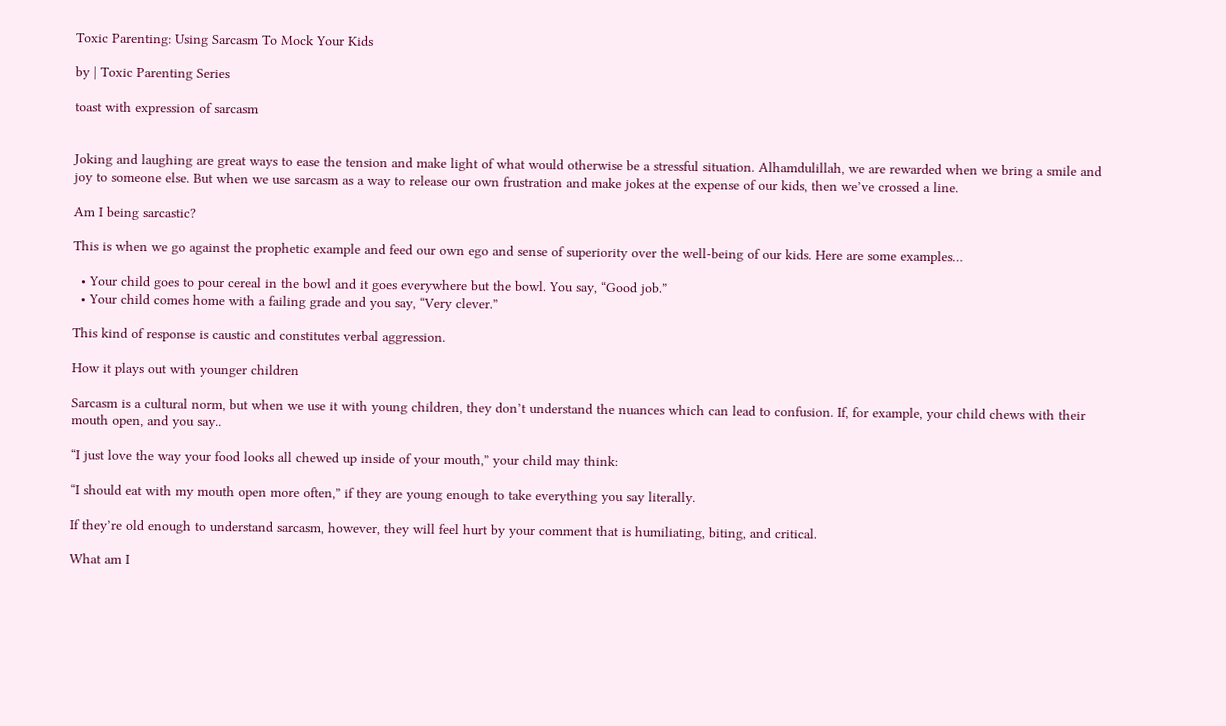Toxic Parenting: Using Sarcasm To Mock Your Kids

by | Toxic Parenting Series

toast with expression of sarcasm


Joking and laughing are great ways to ease the tension and make light of what would otherwise be a stressful situation. Alhamdulillah, we are rewarded when we bring a smile and joy to someone else. But when we use sarcasm as a way to release our own frustration and make jokes at the expense of our kids, then we’ve crossed a line.

Am I being sarcastic?

This is when we go against the prophetic example and feed our own ego and sense of superiority over the well-being of our kids. Here are some examples…

  • Your child goes to pour cereal in the bowl and it goes everywhere but the bowl. You say, “Good job.”
  • Your child comes home with a failing grade and you say, “Very clever.”

This kind of response is caustic and constitutes verbal aggression.

How it plays out with younger children

Sarcasm is a cultural norm, but when we use it with young children, they don’t understand the nuances which can lead to confusion. If, for example, your child chews with their mouth open, and you say..

“I just love the way your food looks all chewed up inside of your mouth,” your child may think:

“I should eat with my mouth open more often,” if they are young enough to take everything you say literally.

If they’re old enough to understand sarcasm, however, they will feel hurt by your comment that is humiliating, biting, and critical.

What am I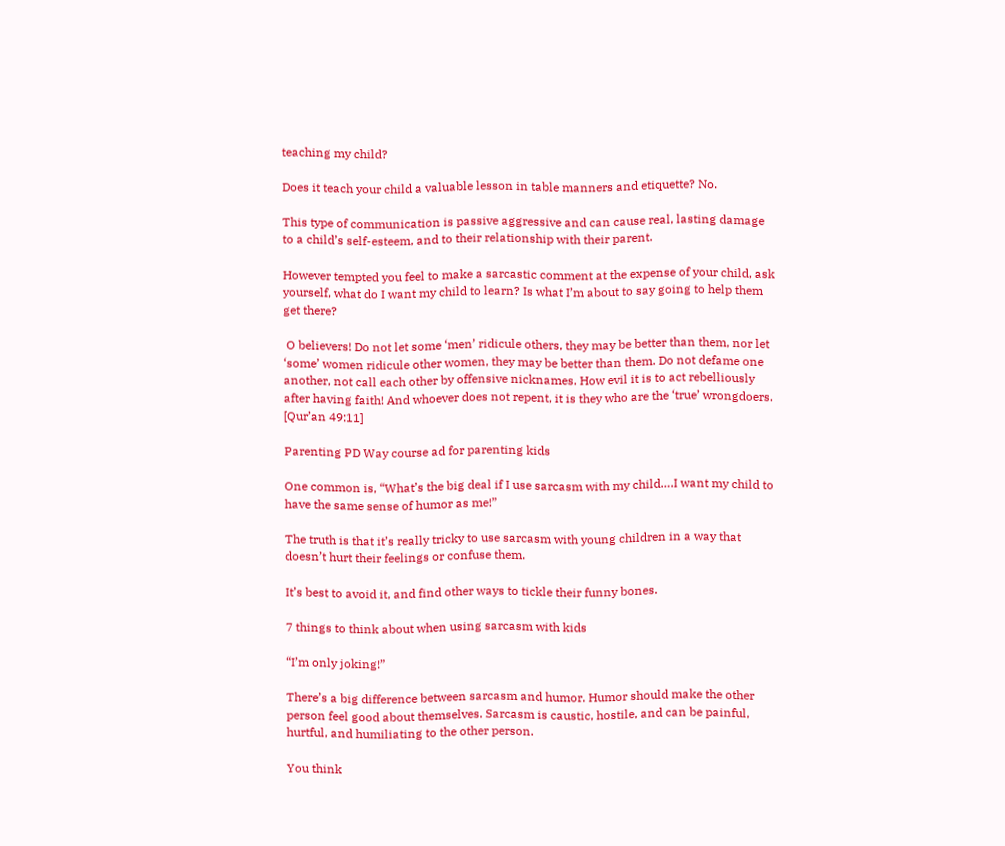teaching my child?

Does it teach your child a valuable lesson in table manners and etiquette? No.

This type of communication is passive aggressive and can cause real, lasting damage to a child’s self-esteem, and to their relationship with their parent.

However tempted you feel to make a sarcastic comment at the expense of your child, ask yourself, what do I want my child to learn? Is what I’m about to say going to help them get there?

 O believers! Do not let some ‘men’ ridicule others, they may be better than them, nor let ‘some’ women ridicule other women, they may be better than them. Do not defame one another, not call each other by offensive nicknames. How evil it is to act rebelliously after having faith! And whoever does not repent, it is they who are the ‘true’ wrongdoers.
[Qur’an 49:11]

Parenting PD Way course ad for parenting kids

One common is, “What’s the big deal if I use sarcasm with my child….I want my child to have the same sense of humor as me!”

The truth is that it’s really tricky to use sarcasm with young children in a way that doesn’t hurt their feelings or confuse them.

It’s best to avoid it, and find other ways to tickle their funny bones.

7 things to think about when using sarcasm with kids

“I’m only joking!”

There’s a big difference between sarcasm and humor. Humor should make the other person feel good about themselves. Sarcasm is caustic, hostile, and can be painful, hurtful, and humiliating to the other person.

You think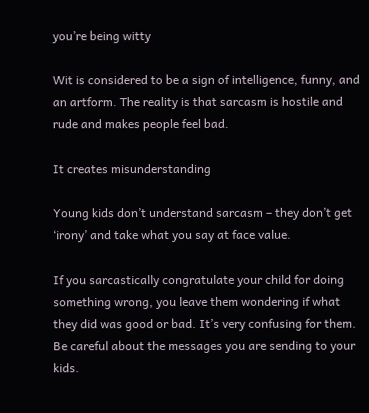you’re being witty

Wit is considered to be a sign of intelligence, funny, and an artform. The reality is that sarcasm is hostile and rude and makes people feel bad.

It creates misunderstanding

Young kids don’t understand sarcasm – they don’t get ‘irony’ and take what you say at face value.

If you sarcastically congratulate your child for doing something wrong, you leave them wondering if what they did was good or bad. It’s very confusing for them. Be careful about the messages you are sending to your kids.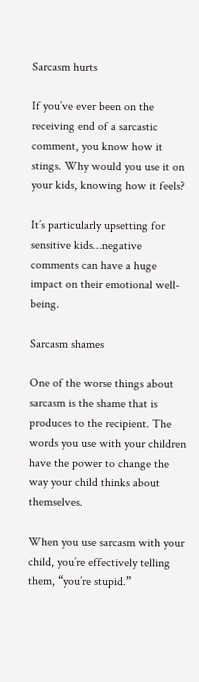Sarcasm hurts

If you’ve ever been on the receiving end of a sarcastic comment, you know how it stings. Why would you use it on your kids, knowing how it feels?

It’s particularly upsetting for sensitive kids…negative comments can have a huge impact on their emotional well-being.

Sarcasm shames

One of the worse things about sarcasm is the shame that is produces to the recipient. The words you use with your children have the power to change the way your child thinks about themselves.

When you use sarcasm with your child, you’re effectively telling them, “you’re stupid.”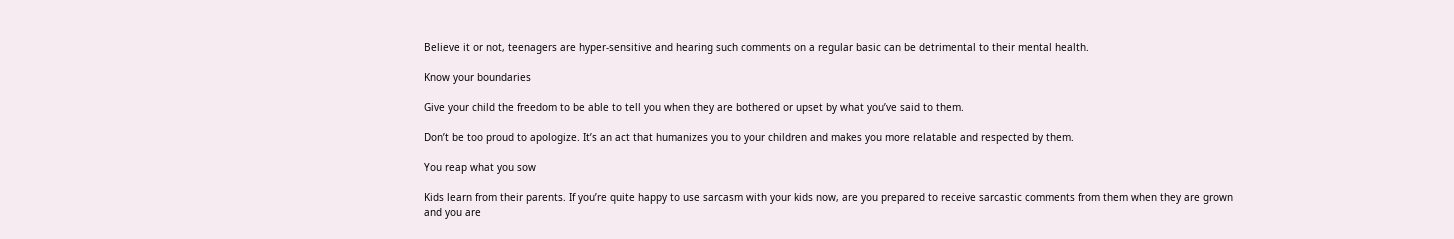Believe it or not, teenagers are hyper-sensitive and hearing such comments on a regular basic can be detrimental to their mental health.

Know your boundaries

Give your child the freedom to be able to tell you when they are bothered or upset by what you’ve said to them.

Don’t be too proud to apologize. It’s an act that humanizes you to your children and makes you more relatable and respected by them.

You reap what you sow

Kids learn from their parents. If you’re quite happy to use sarcasm with your kids now, are you prepared to receive sarcastic comments from them when they are grown and you are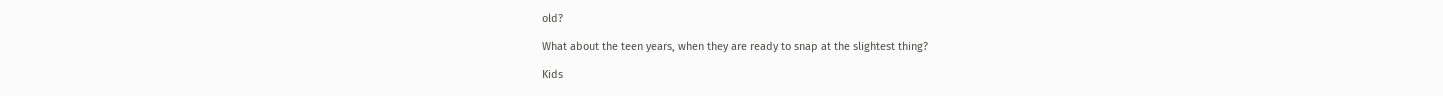old?

What about the teen years, when they are ready to snap at the slightest thing?

Kids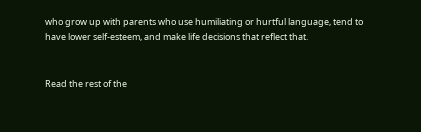who grow up with parents who use humiliating or hurtful language, tend to have lower self-esteem, and make life decisions that reflect that.


Read the rest of the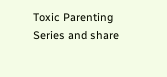Toxic Parenting Series and share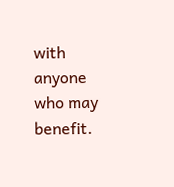with anyone who may benefit.